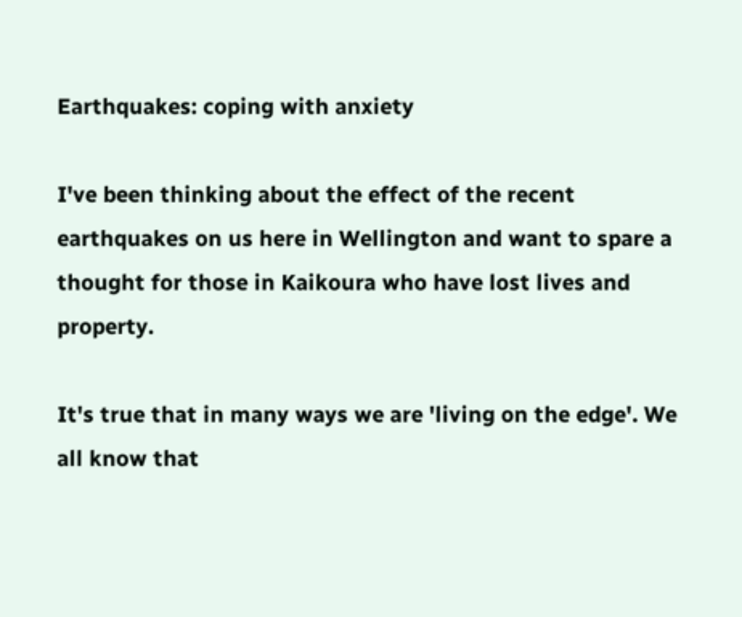Earthquakes: coping with anxiety

I've been thinking about the effect of the recent earthquakes on us here in Wellington and want to spare a thought for those in Kaikoura who have lost lives and property.

It's true that in many ways we are 'living on the edge'. We all know that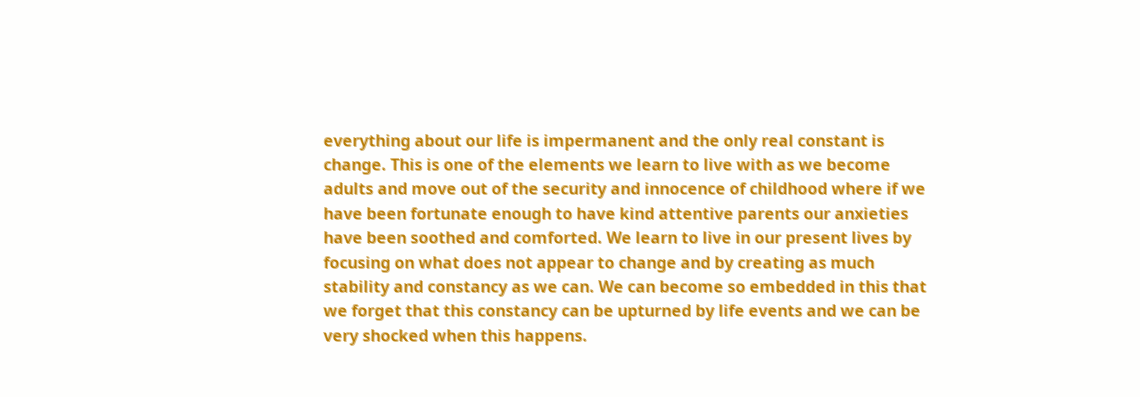everything about our life is impermanent and the only real constant is change. This is one of the elements we learn to live with as we become adults and move out of the security and innocence of childhood where if we have been fortunate enough to have kind attentive parents our anxieties have been soothed and comforted. We learn to live in our present lives by focusing on what does not appear to change and by creating as much stability and constancy as we can. We can become so embedded in this that we forget that this constancy can be upturned by life events and we can be very shocked when this happens.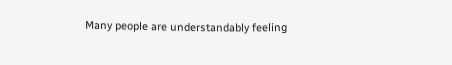Many people are understandably feeling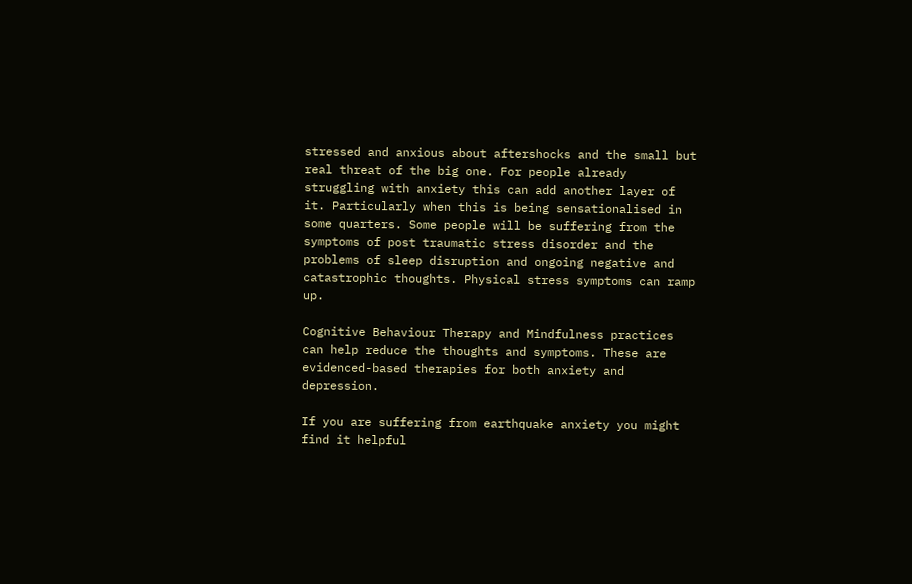stressed and anxious about aftershocks and the small but real threat of the big one. For people already struggling with anxiety this can add another layer of it. Particularly when this is being sensationalised in some quarters. Some people will be suffering from the symptoms of post traumatic stress disorder and the problems of sleep disruption and ongoing negative and catastrophic thoughts. Physical stress symptoms can ramp up.

Cognitive Behaviour Therapy and Mindfulness practices can help reduce the thoughts and symptoms. These are evidenced-based therapies for both anxiety and depression.

If you are suffering from earthquake anxiety you might find it helpful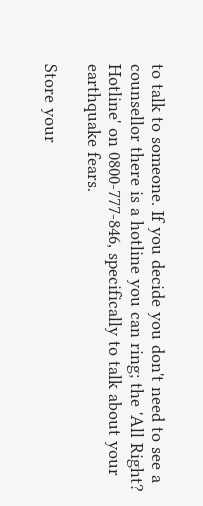to talk to someone. If you decide you don't need to see a counsellor there is a hotline you can ring; the 'All Right? Hotline' on 0800-777-846, specifically to talk about your earthquake fears.

Store your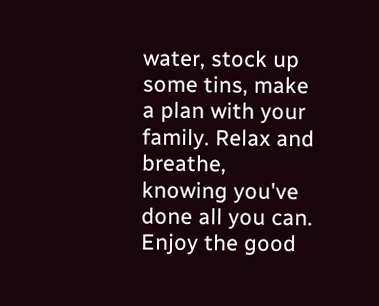water, stock up some tins, make a plan with your family. Relax and breathe, knowing you've done all you can. Enjoy the good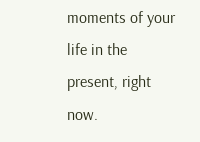moments of your life in the present, right now.